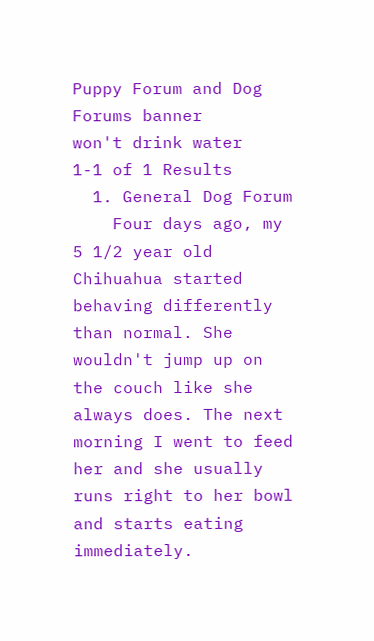Puppy Forum and Dog Forums banner
won't drink water
1-1 of 1 Results
  1. General Dog Forum
    Four days ago, my 5 1/2 year old Chihuahua started behaving differently than normal. She wouldn't jump up on the couch like she always does. The next morning I went to feed her and she usually runs right to her bowl and starts eating immediately.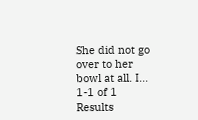She did not go over to her bowl at all. I...
1-1 of 1 Results